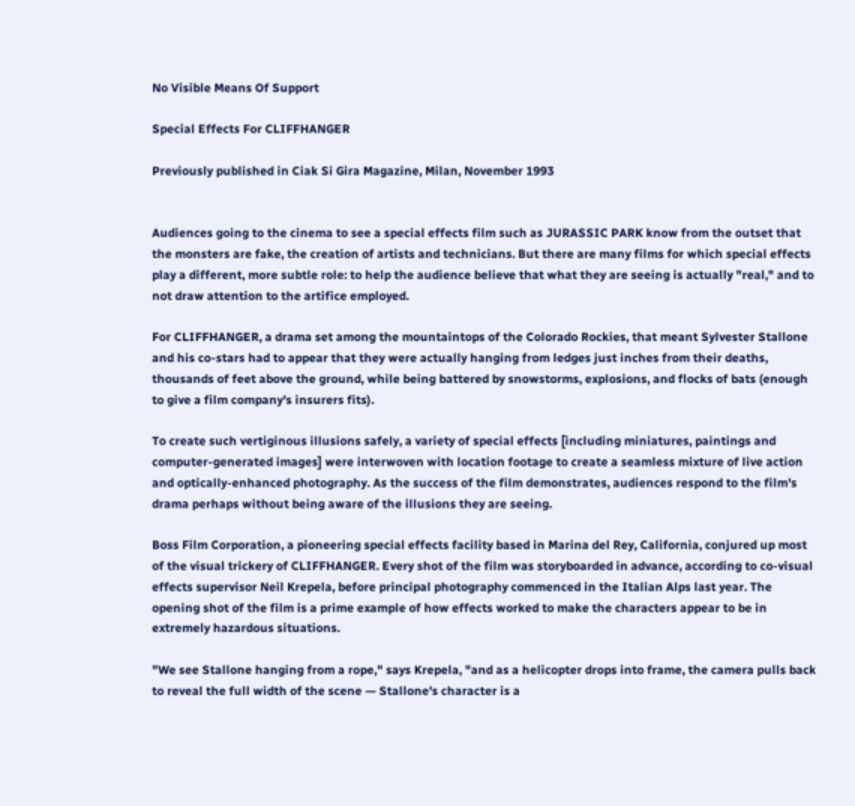No Visible Means Of Support

Special Effects For CLIFFHANGER

Previously published in Ciak Si Gira Magazine, Milan, November 1993


Audiences going to the cinema to see a special effects film such as JURASSIC PARK know from the outset that the monsters are fake, the creation of artists and technicians. But there are many films for which special effects play a different, more subtle role: to help the audience believe that what they are seeing is actually "real," and to not draw attention to the artifice employed.

For CLIFFHANGER, a drama set among the mountaintops of the Colorado Rockies, that meant Sylvester Stallone and his co-stars had to appear that they were actually hanging from ledges just inches from their deaths, thousands of feet above the ground, while being battered by snowstorms, explosions, and flocks of bats (enough to give a film company's insurers fits).

To create such vertiginous illusions safely, a variety of special effects [including miniatures, paintings and computer-generated images] were interwoven with location footage to create a seamless mixture of live action and optically-enhanced photography. As the success of the film demonstrates, audiences respond to the film's drama perhaps without being aware of the illusions they are seeing.

Boss Film Corporation, a pioneering special effects facility based in Marina del Rey, California, conjured up most of the visual trickery of CLIFFHANGER. Every shot of the film was storyboarded in advance, according to co-visual effects supervisor Neil Krepela, before principal photography commenced in the Italian Alps last year. The opening shot of the film is a prime example of how effects worked to make the characters appear to be in extremely hazardous situations.

"We see Stallone hanging from a rope," says Krepela, "and as a helicopter drops into frame, the camera pulls back to reveal the full width of the scene — Stallone's character is a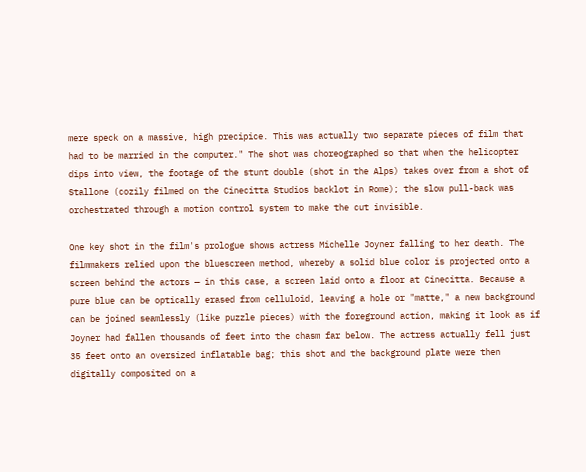mere speck on a massive, high precipice. This was actually two separate pieces of film that had to be married in the computer." The shot was choreographed so that when the helicopter dips into view, the footage of the stunt double (shot in the Alps) takes over from a shot of Stallone (cozily filmed on the Cinecitta Studios backlot in Rome); the slow pull-back was orchestrated through a motion control system to make the cut invisible.

One key shot in the film's prologue shows actress Michelle Joyner falling to her death. The filmmakers relied upon the bluescreen method, whereby a solid blue color is projected onto a screen behind the actors — in this case, a screen laid onto a floor at Cinecitta. Because a pure blue can be optically erased from celluloid, leaving a hole or "matte," a new background can be joined seamlessly (like puzzle pieces) with the foreground action, making it look as if Joyner had fallen thousands of feet into the chasm far below. The actress actually fell just 35 feet onto an oversized inflatable bag; this shot and the background plate were then digitally composited on a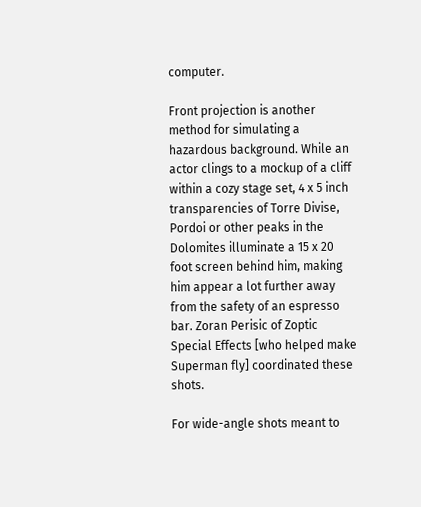computer.

Front projection is another method for simulating a hazardous background. While an actor clings to a mockup of a cliff within a cozy stage set, 4 x 5 inch transparencies of Torre Divise, Pordoi or other peaks in the Dolomites illuminate a 15 x 20 foot screen behind him, making him appear a lot further away from the safety of an espresso bar. Zoran Perisic of Zoptic Special Effects [who helped make Superman fly] coordinated these shots.

For wide-angle shots meant to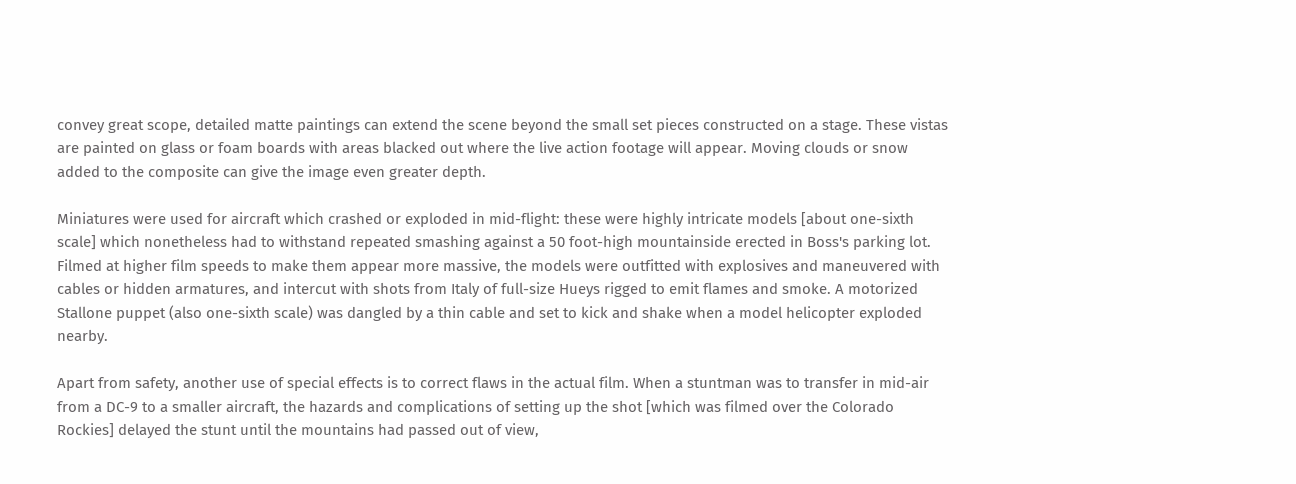convey great scope, detailed matte paintings can extend the scene beyond the small set pieces constructed on a stage. These vistas are painted on glass or foam boards with areas blacked out where the live action footage will appear. Moving clouds or snow added to the composite can give the image even greater depth.

Miniatures were used for aircraft which crashed or exploded in mid-flight: these were highly intricate models [about one-sixth scale] which nonetheless had to withstand repeated smashing against a 50 foot-high mountainside erected in Boss's parking lot. Filmed at higher film speeds to make them appear more massive, the models were outfitted with explosives and maneuvered with cables or hidden armatures, and intercut with shots from Italy of full-size Hueys rigged to emit flames and smoke. A motorized Stallone puppet (also one-sixth scale) was dangled by a thin cable and set to kick and shake when a model helicopter exploded nearby.

Apart from safety, another use of special effects is to correct flaws in the actual film. When a stuntman was to transfer in mid-air from a DC-9 to a smaller aircraft, the hazards and complications of setting up the shot [which was filmed over the Colorado Rockies] delayed the stunt until the mountains had passed out of view,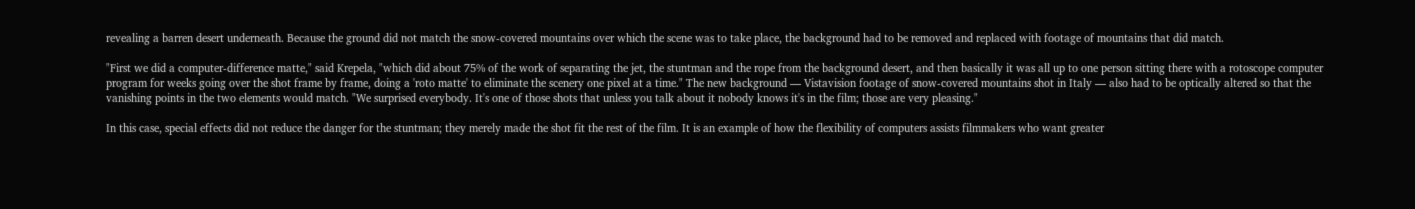revealing a barren desert underneath. Because the ground did not match the snow-covered mountains over which the scene was to take place, the background had to be removed and replaced with footage of mountains that did match.

"First we did a computer-difference matte," said Krepela, "which did about 75% of the work of separating the jet, the stuntman and the rope from the background desert, and then basically it was all up to one person sitting there with a rotoscope computer program for weeks going over the shot frame by frame, doing a 'roto matte' to eliminate the scenery one pixel at a time." The new background — Vistavision footage of snow-covered mountains shot in Italy — also had to be optically altered so that the vanishing points in the two elements would match. "We surprised everybody. It's one of those shots that unless you talk about it nobody knows it's in the film; those are very pleasing."

In this case, special effects did not reduce the danger for the stuntman; they merely made the shot fit the rest of the film. It is an example of how the flexibility of computers assists filmmakers who want greater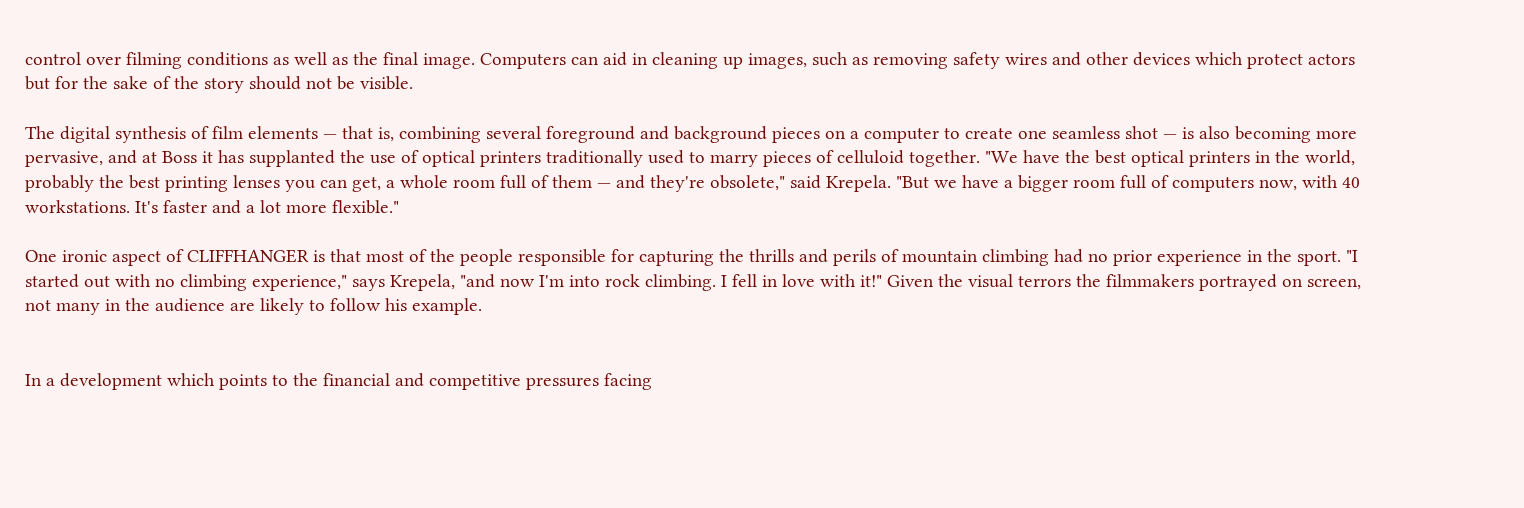control over filming conditions as well as the final image. Computers can aid in cleaning up images, such as removing safety wires and other devices which protect actors but for the sake of the story should not be visible.

The digital synthesis of film elements — that is, combining several foreground and background pieces on a computer to create one seamless shot — is also becoming more pervasive, and at Boss it has supplanted the use of optical printers traditionally used to marry pieces of celluloid together. "We have the best optical printers in the world, probably the best printing lenses you can get, a whole room full of them — and they're obsolete," said Krepela. "But we have a bigger room full of computers now, with 40 workstations. It's faster and a lot more flexible."

One ironic aspect of CLIFFHANGER is that most of the people responsible for capturing the thrills and perils of mountain climbing had no prior experience in the sport. "I started out with no climbing experience," says Krepela, "and now I'm into rock climbing. I fell in love with it!" Given the visual terrors the filmmakers portrayed on screen, not many in the audience are likely to follow his example.


In a development which points to the financial and competitive pressures facing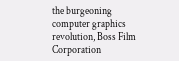the burgeoning computer graphics revolution, Boss Film Corporation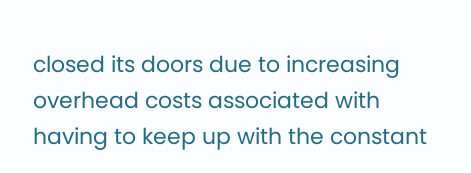closed its doors due to increasing overhead costs associated with having to keep up with the constant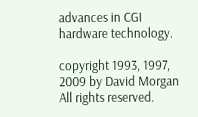advances in CGI hardware technology.

copyright 1993, 1997, 2009 by David Morgan
All rights reserved.